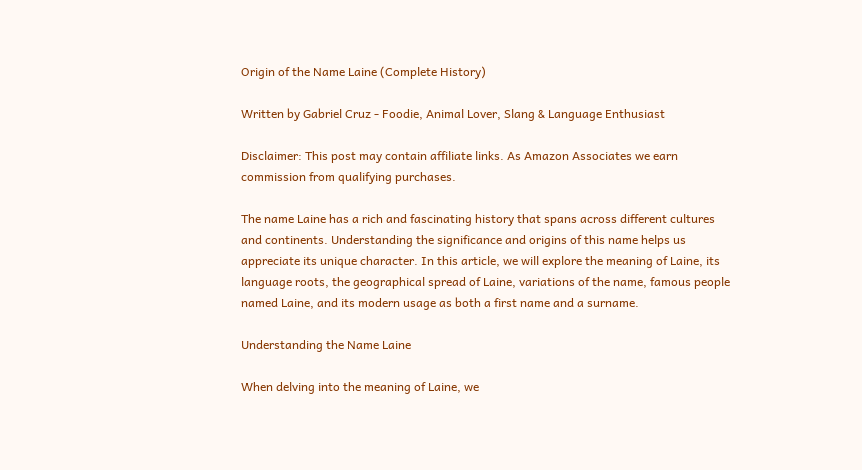Origin of the Name Laine (Complete History)

Written by Gabriel Cruz - Foodie, Animal Lover, Slang & Language Enthusiast

Disclaimer: This post may contain affiliate links. As Amazon Associates we earn commission from qualifying purchases.

The name Laine has a rich and fascinating history that spans across different cultures and continents. Understanding the significance and origins of this name helps us appreciate its unique character. In this article, we will explore the meaning of Laine, its language roots, the geographical spread of Laine, variations of the name, famous people named Laine, and its modern usage as both a first name and a surname.

Understanding the Name Laine

When delving into the meaning of Laine, we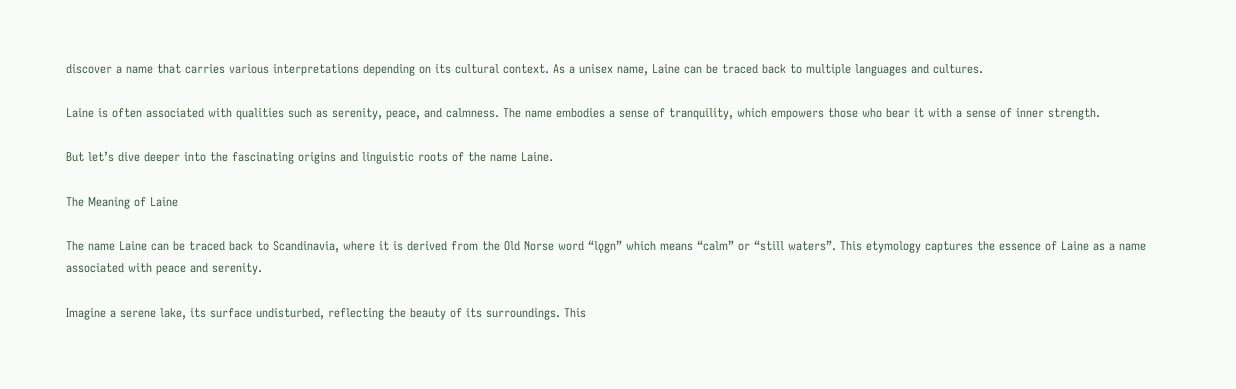discover a name that carries various interpretations depending on its cultural context. As a unisex name, Laine can be traced back to multiple languages and cultures.

Laine is often associated with qualities such as serenity, peace, and calmness. The name embodies a sense of tranquility, which empowers those who bear it with a sense of inner strength.

But let’s dive deeper into the fascinating origins and linguistic roots of the name Laine.

The Meaning of Laine

The name Laine can be traced back to Scandinavia, where it is derived from the Old Norse word “lǫgn” which means “calm” or “still waters”. This etymology captures the essence of Laine as a name associated with peace and serenity.

Imagine a serene lake, its surface undisturbed, reflecting the beauty of its surroundings. This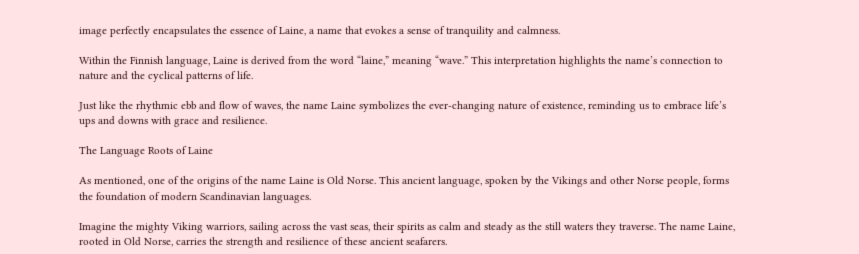image perfectly encapsulates the essence of Laine, a name that evokes a sense of tranquility and calmness.

Within the Finnish language, Laine is derived from the word “laine,” meaning “wave.” This interpretation highlights the name’s connection to nature and the cyclical patterns of life.

Just like the rhythmic ebb and flow of waves, the name Laine symbolizes the ever-changing nature of existence, reminding us to embrace life’s ups and downs with grace and resilience.

The Language Roots of Laine

As mentioned, one of the origins of the name Laine is Old Norse. This ancient language, spoken by the Vikings and other Norse people, forms the foundation of modern Scandinavian languages.

Imagine the mighty Viking warriors, sailing across the vast seas, their spirits as calm and steady as the still waters they traverse. The name Laine, rooted in Old Norse, carries the strength and resilience of these ancient seafarers.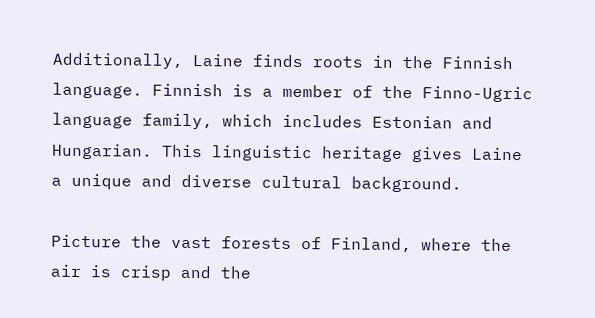Additionally, Laine finds roots in the Finnish language. Finnish is a member of the Finno-Ugric language family, which includes Estonian and Hungarian. This linguistic heritage gives Laine a unique and diverse cultural background.

Picture the vast forests of Finland, where the air is crisp and the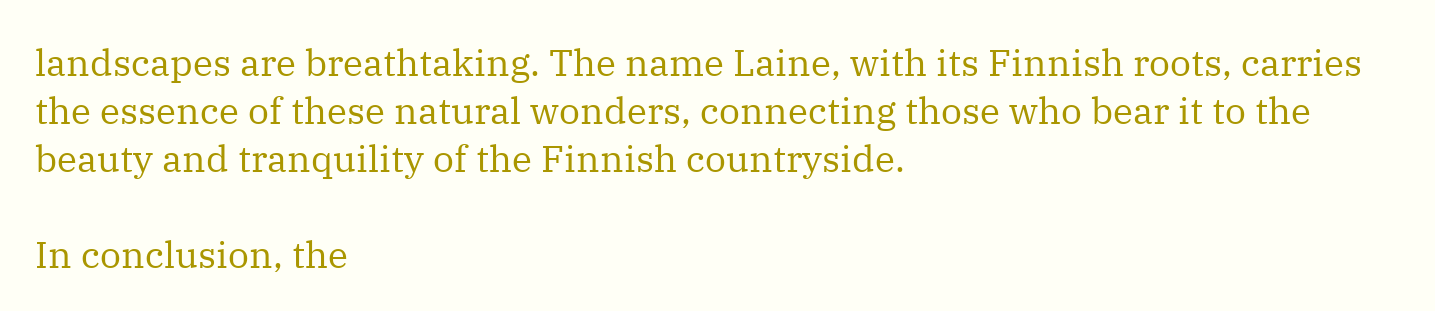landscapes are breathtaking. The name Laine, with its Finnish roots, carries the essence of these natural wonders, connecting those who bear it to the beauty and tranquility of the Finnish countryside.

In conclusion, the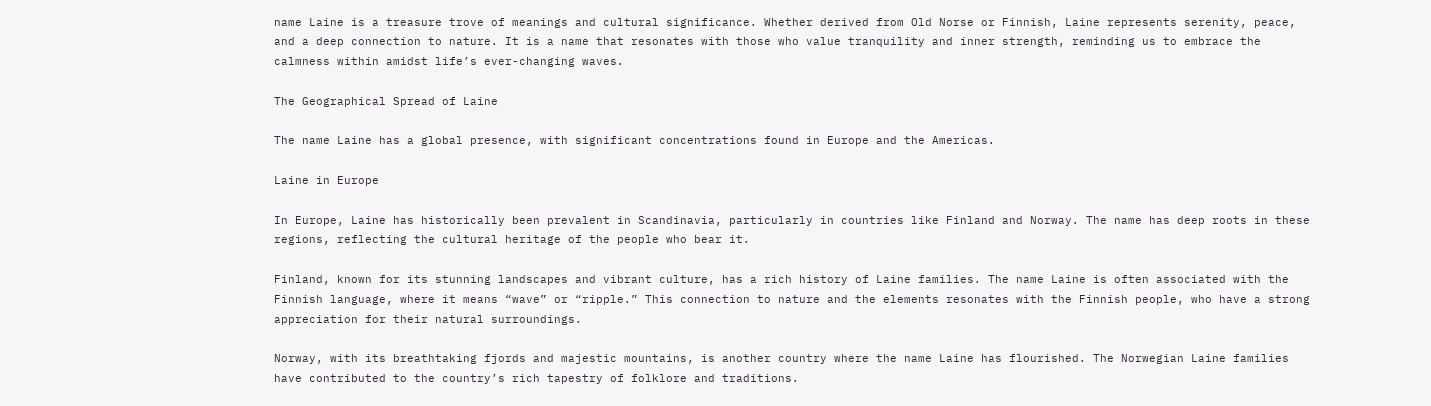name Laine is a treasure trove of meanings and cultural significance. Whether derived from Old Norse or Finnish, Laine represents serenity, peace, and a deep connection to nature. It is a name that resonates with those who value tranquility and inner strength, reminding us to embrace the calmness within amidst life’s ever-changing waves.

The Geographical Spread of Laine

The name Laine has a global presence, with significant concentrations found in Europe and the Americas.

Laine in Europe

In Europe, Laine has historically been prevalent in Scandinavia, particularly in countries like Finland and Norway. The name has deep roots in these regions, reflecting the cultural heritage of the people who bear it.

Finland, known for its stunning landscapes and vibrant culture, has a rich history of Laine families. The name Laine is often associated with the Finnish language, where it means “wave” or “ripple.” This connection to nature and the elements resonates with the Finnish people, who have a strong appreciation for their natural surroundings.

Norway, with its breathtaking fjords and majestic mountains, is another country where the name Laine has flourished. The Norwegian Laine families have contributed to the country’s rich tapestry of folklore and traditions.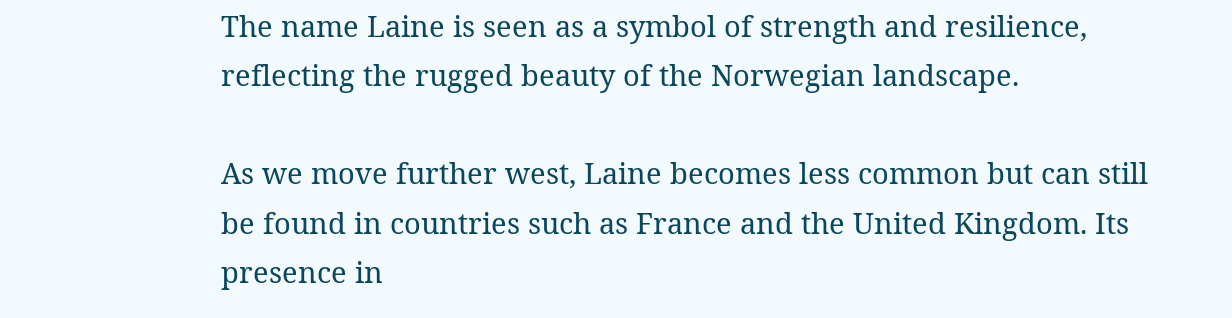The name Laine is seen as a symbol of strength and resilience, reflecting the rugged beauty of the Norwegian landscape.

As we move further west, Laine becomes less common but can still be found in countries such as France and the United Kingdom. Its presence in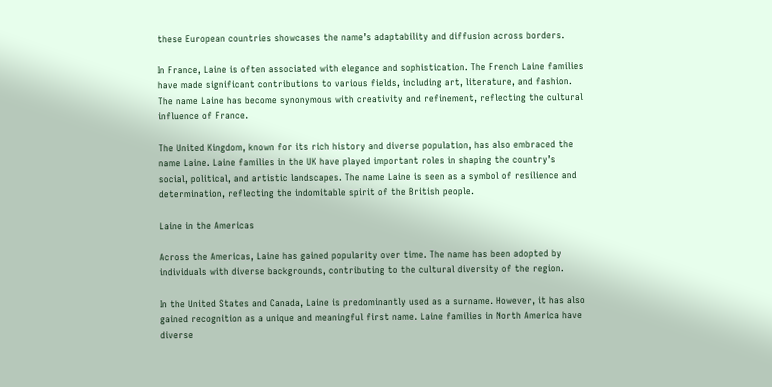these European countries showcases the name’s adaptability and diffusion across borders.

In France, Laine is often associated with elegance and sophistication. The French Laine families have made significant contributions to various fields, including art, literature, and fashion. The name Laine has become synonymous with creativity and refinement, reflecting the cultural influence of France.

The United Kingdom, known for its rich history and diverse population, has also embraced the name Laine. Laine families in the UK have played important roles in shaping the country’s social, political, and artistic landscapes. The name Laine is seen as a symbol of resilience and determination, reflecting the indomitable spirit of the British people.

Laine in the Americas

Across the Americas, Laine has gained popularity over time. The name has been adopted by individuals with diverse backgrounds, contributing to the cultural diversity of the region.

In the United States and Canada, Laine is predominantly used as a surname. However, it has also gained recognition as a unique and meaningful first name. Laine families in North America have diverse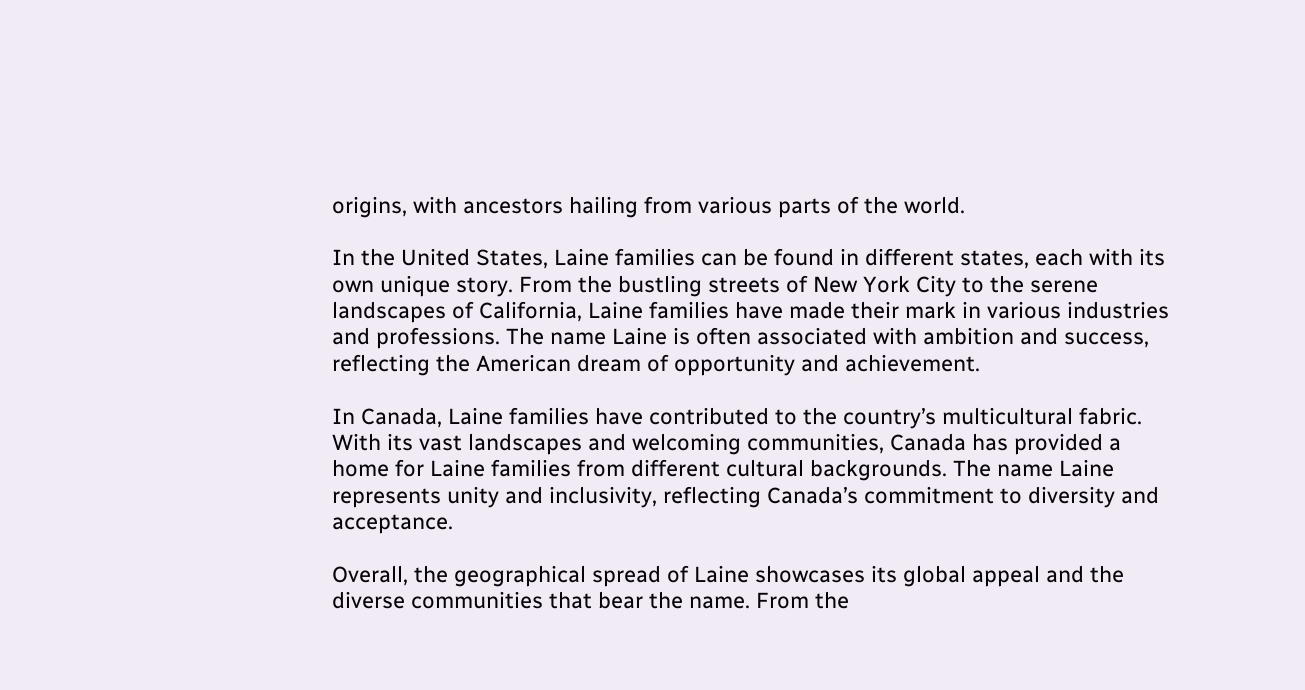origins, with ancestors hailing from various parts of the world.

In the United States, Laine families can be found in different states, each with its own unique story. From the bustling streets of New York City to the serene landscapes of California, Laine families have made their mark in various industries and professions. The name Laine is often associated with ambition and success, reflecting the American dream of opportunity and achievement.

In Canada, Laine families have contributed to the country’s multicultural fabric. With its vast landscapes and welcoming communities, Canada has provided a home for Laine families from different cultural backgrounds. The name Laine represents unity and inclusivity, reflecting Canada’s commitment to diversity and acceptance.

Overall, the geographical spread of Laine showcases its global appeal and the diverse communities that bear the name. From the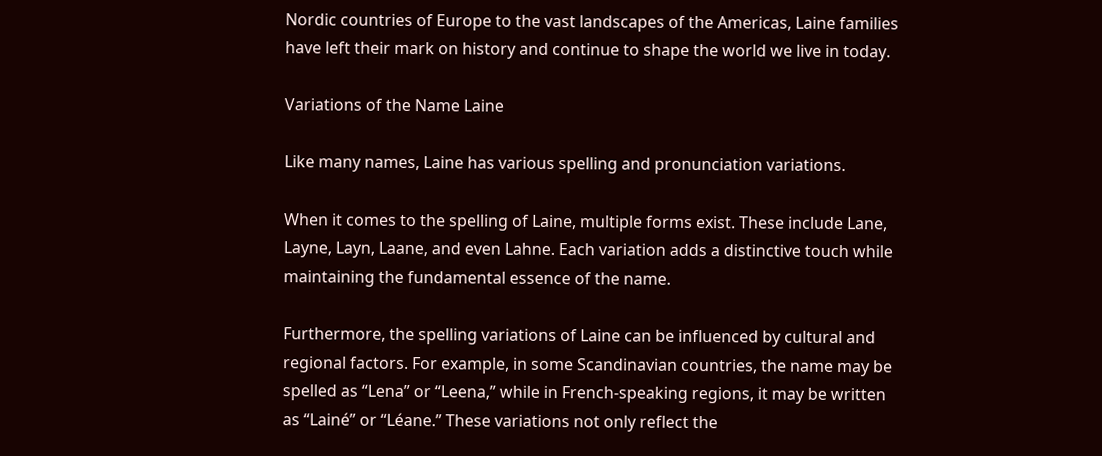Nordic countries of Europe to the vast landscapes of the Americas, Laine families have left their mark on history and continue to shape the world we live in today.

Variations of the Name Laine

Like many names, Laine has various spelling and pronunciation variations.

When it comes to the spelling of Laine, multiple forms exist. These include Lane, Layne, Layn, Laane, and even Lahne. Each variation adds a distinctive touch while maintaining the fundamental essence of the name.

Furthermore, the spelling variations of Laine can be influenced by cultural and regional factors. For example, in some Scandinavian countries, the name may be spelled as “Lena” or “Leena,” while in French-speaking regions, it may be written as “Lainé” or “Léane.” These variations not only reflect the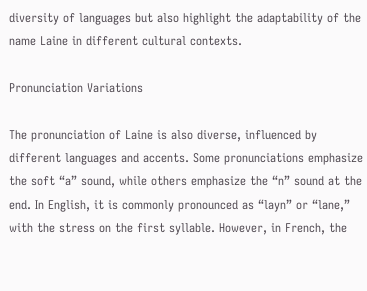diversity of languages but also highlight the adaptability of the name Laine in different cultural contexts.

Pronunciation Variations

The pronunciation of Laine is also diverse, influenced by different languages and accents. Some pronunciations emphasize the soft “a” sound, while others emphasize the “n” sound at the end. In English, it is commonly pronounced as “layn” or “lane,” with the stress on the first syllable. However, in French, the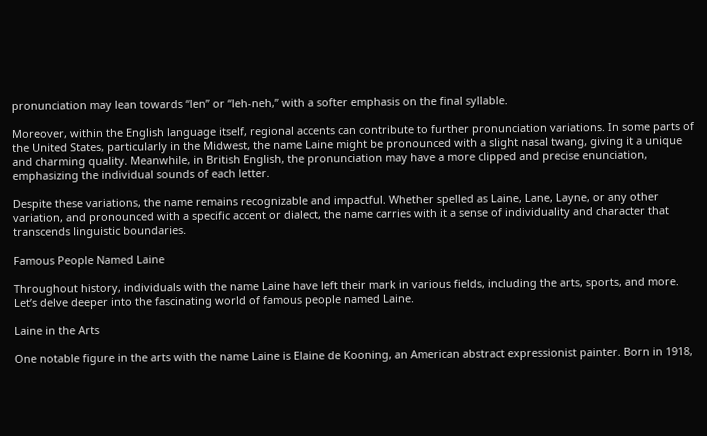pronunciation may lean towards “len” or “leh-neh,” with a softer emphasis on the final syllable.

Moreover, within the English language itself, regional accents can contribute to further pronunciation variations. In some parts of the United States, particularly in the Midwest, the name Laine might be pronounced with a slight nasal twang, giving it a unique and charming quality. Meanwhile, in British English, the pronunciation may have a more clipped and precise enunciation, emphasizing the individual sounds of each letter.

Despite these variations, the name remains recognizable and impactful. Whether spelled as Laine, Lane, Layne, or any other variation, and pronounced with a specific accent or dialect, the name carries with it a sense of individuality and character that transcends linguistic boundaries.

Famous People Named Laine

Throughout history, individuals with the name Laine have left their mark in various fields, including the arts, sports, and more. Let’s delve deeper into the fascinating world of famous people named Laine.

Laine in the Arts

One notable figure in the arts with the name Laine is Elaine de Kooning, an American abstract expressionist painter. Born in 1918,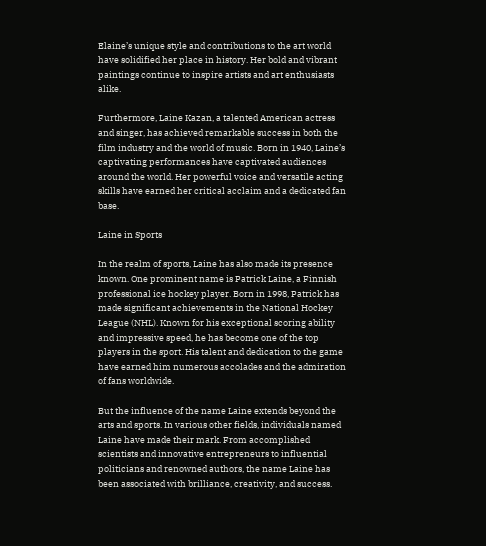Elaine’s unique style and contributions to the art world have solidified her place in history. Her bold and vibrant paintings continue to inspire artists and art enthusiasts alike.

Furthermore, Laine Kazan, a talented American actress and singer, has achieved remarkable success in both the film industry and the world of music. Born in 1940, Laine’s captivating performances have captivated audiences around the world. Her powerful voice and versatile acting skills have earned her critical acclaim and a dedicated fan base.

Laine in Sports

In the realm of sports, Laine has also made its presence known. One prominent name is Patrick Laine, a Finnish professional ice hockey player. Born in 1998, Patrick has made significant achievements in the National Hockey League (NHL). Known for his exceptional scoring ability and impressive speed, he has become one of the top players in the sport. His talent and dedication to the game have earned him numerous accolades and the admiration of fans worldwide.

But the influence of the name Laine extends beyond the arts and sports. In various other fields, individuals named Laine have made their mark. From accomplished scientists and innovative entrepreneurs to influential politicians and renowned authors, the name Laine has been associated with brilliance, creativity, and success.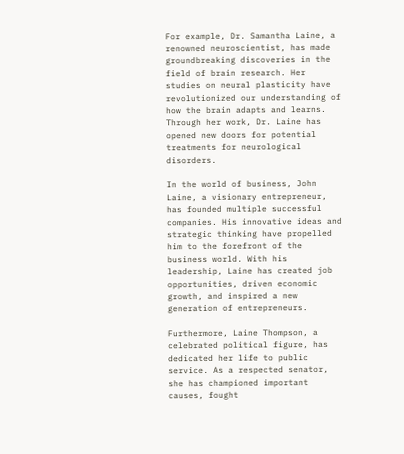For example, Dr. Samantha Laine, a renowned neuroscientist, has made groundbreaking discoveries in the field of brain research. Her studies on neural plasticity have revolutionized our understanding of how the brain adapts and learns. Through her work, Dr. Laine has opened new doors for potential treatments for neurological disorders.

In the world of business, John Laine, a visionary entrepreneur, has founded multiple successful companies. His innovative ideas and strategic thinking have propelled him to the forefront of the business world. With his leadership, Laine has created job opportunities, driven economic growth, and inspired a new generation of entrepreneurs.

Furthermore, Laine Thompson, a celebrated political figure, has dedicated her life to public service. As a respected senator, she has championed important causes, fought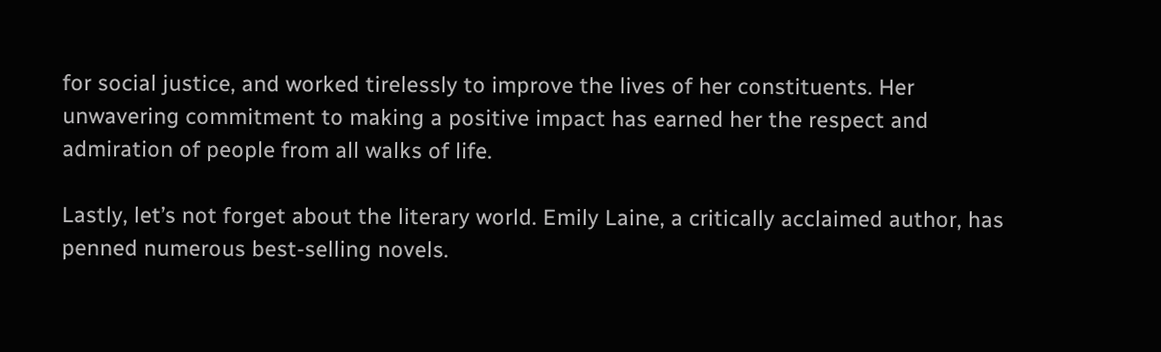for social justice, and worked tirelessly to improve the lives of her constituents. Her unwavering commitment to making a positive impact has earned her the respect and admiration of people from all walks of life.

Lastly, let’s not forget about the literary world. Emily Laine, a critically acclaimed author, has penned numerous best-selling novels.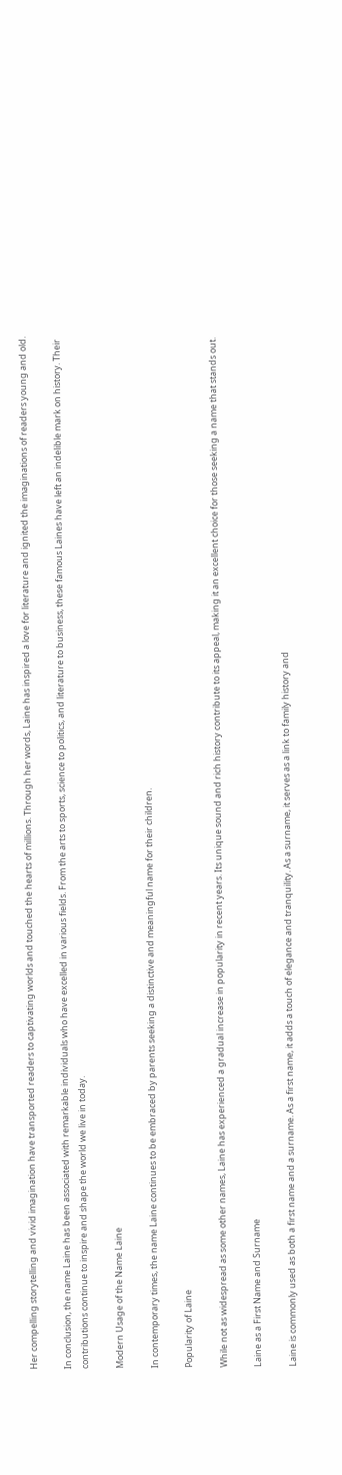Her compelling storytelling and vivid imagination have transported readers to captivating worlds and touched the hearts of millions. Through her words, Laine has inspired a love for literature and ignited the imaginations of readers young and old.

In conclusion, the name Laine has been associated with remarkable individuals who have excelled in various fields. From the arts to sports, science to politics, and literature to business, these famous Laines have left an indelible mark on history. Their contributions continue to inspire and shape the world we live in today.

Modern Usage of the Name Laine

In contemporary times, the name Laine continues to be embraced by parents seeking a distinctive and meaningful name for their children.

Popularity of Laine

While not as widespread as some other names, Laine has experienced a gradual increase in popularity in recent years. Its unique sound and rich history contribute to its appeal, making it an excellent choice for those seeking a name that stands out.

Laine as a First Name and Surname

Laine is commonly used as both a first name and a surname. As a first name, it adds a touch of elegance and tranquility. As a surname, it serves as a link to family history and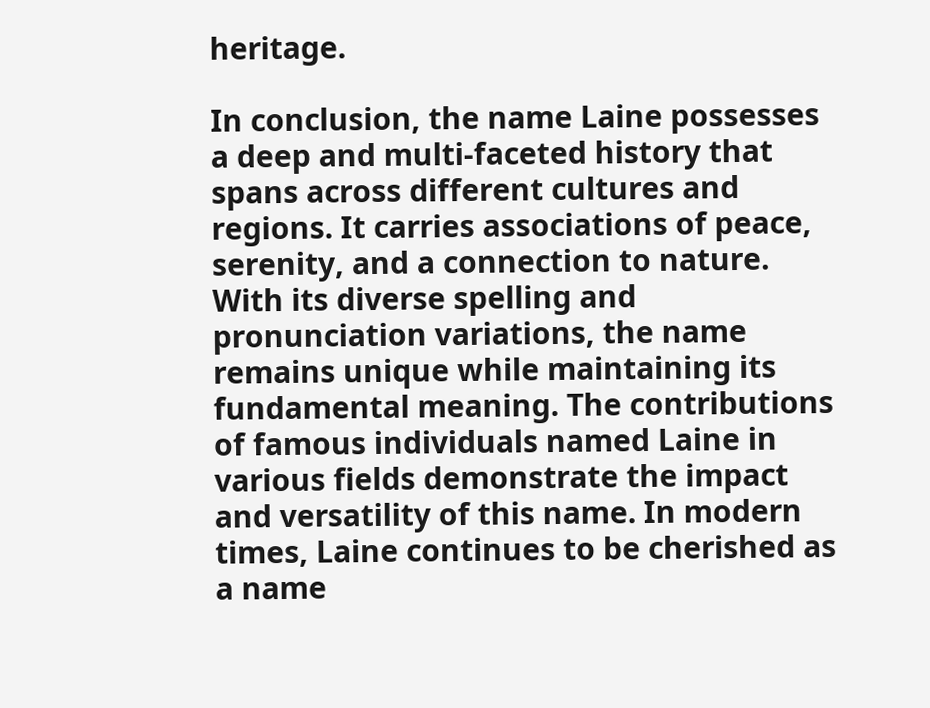heritage.

In conclusion, the name Laine possesses a deep and multi-faceted history that spans across different cultures and regions. It carries associations of peace, serenity, and a connection to nature. With its diverse spelling and pronunciation variations, the name remains unique while maintaining its fundamental meaning. The contributions of famous individuals named Laine in various fields demonstrate the impact and versatility of this name. In modern times, Laine continues to be cherished as a name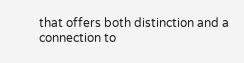that offers both distinction and a connection to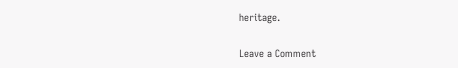heritage.

Leave a Comment